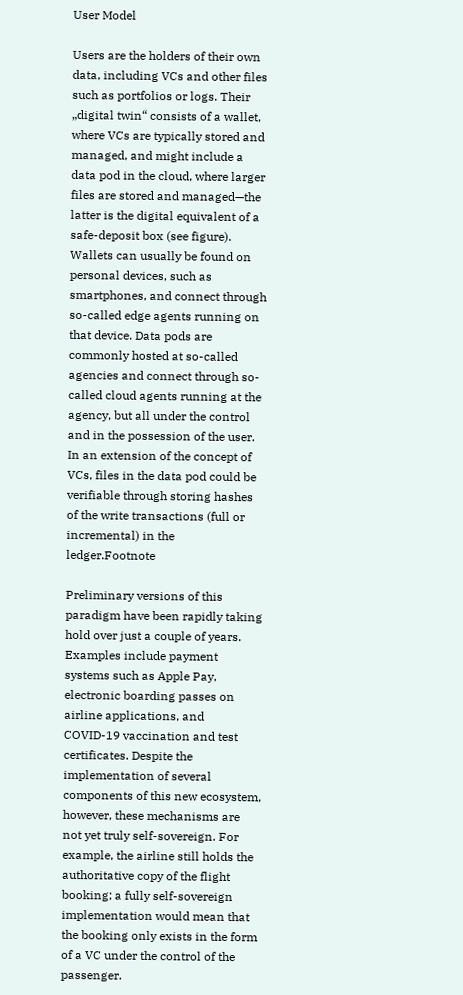User Model

Users are the holders of their own data, including VCs and other files such as portfolios or logs. Their „digital twin“ consists of a wallet, where VCs are typically stored and managed, and might include a data pod in the cloud, where larger files are stored and managed—the latter is the digital equivalent of a safe-deposit box (see figure). Wallets can usually be found on personal devices, such as smartphones, and connect through so-called edge agents running on that device. Data pods are commonly hosted at so-called agencies and connect through so-called cloud agents running at the agency, but all under the control and in the possession of the user. In an extension of the concept of VCs, files in the data pod could be verifiable through storing hashes of the write transactions (full or incremental) in the ledger.Footnote

Preliminary versions of this paradigm have been rapidly taking hold over just a couple of years. Examples include payment systems such as Apple Pay, electronic boarding passes on airline applications, and COVID-19 vaccination and test certificates. Despite the implementation of several components of this new ecosystem, however, these mechanisms are not yet truly self-sovereign. For example, the airline still holds the authoritative copy of the flight booking; a fully self-sovereign implementation would mean that the booking only exists in the form of a VC under the control of the passenger.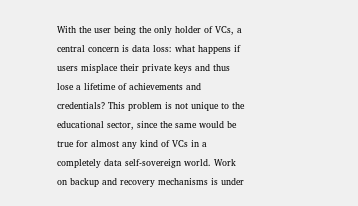With the user being the only holder of VCs, a central concern is data loss: what happens if users misplace their private keys and thus lose a lifetime of achievements and credentials? This problem is not unique to the educational sector, since the same would be true for almost any kind of VCs in a completely data self-sovereign world. Work on backup and recovery mechanisms is under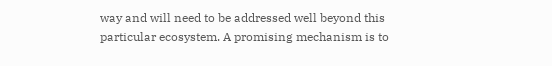way and will need to be addressed well beyond this particular ecosystem. A promising mechanism is to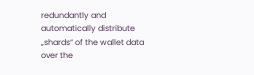redundantly and automatically distribute „shards“ of the wallet data over the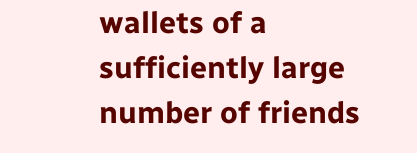wallets of a sufficiently large number of friends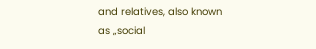and relatives, also known as „social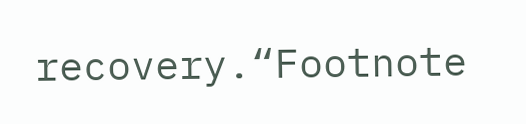recovery.“Footnote